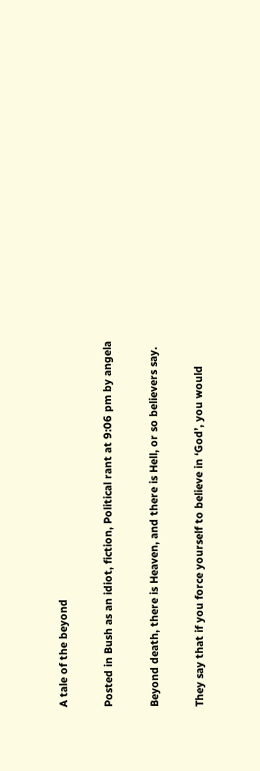A tale of the beyond

Posted in Bush as an idiot, fiction, Political rant at 9:06 pm by angela

Beyond death, there is Heaven, and there is Hell, or so believers say.

They say that if you force yourself to believe in ‘God’, you would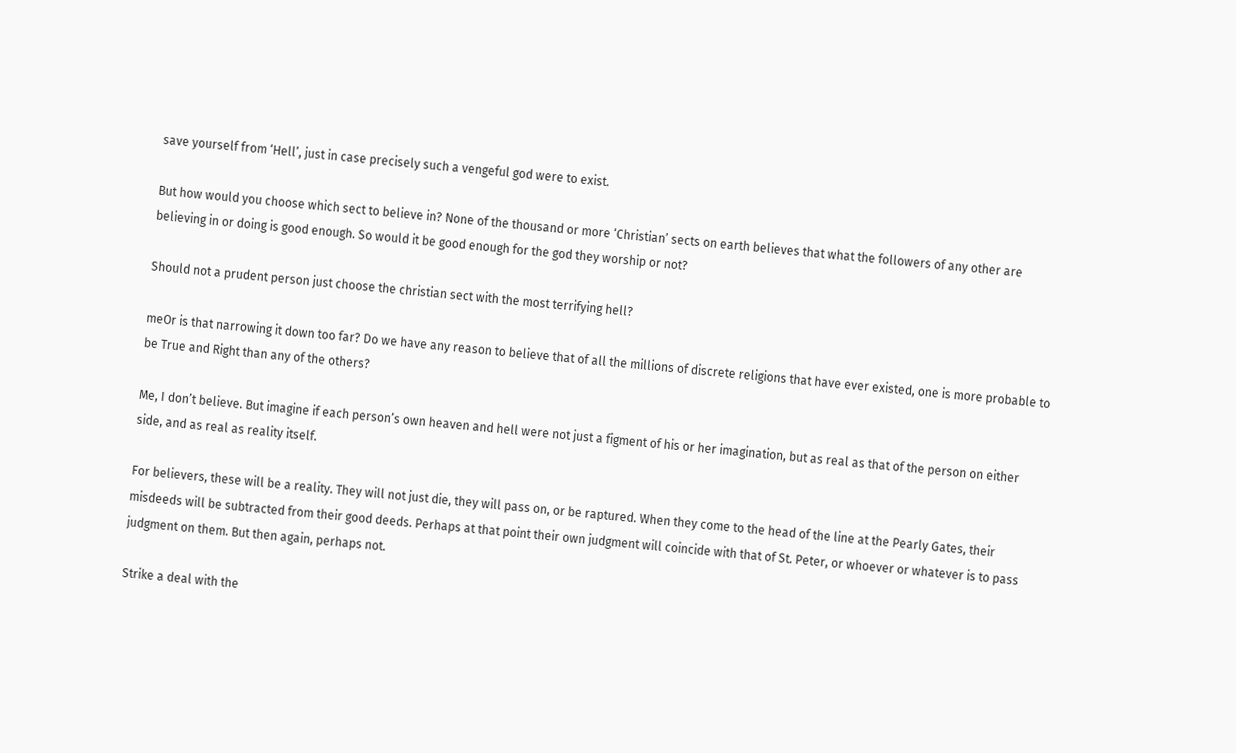save yourself from ‘Hell’, just in case precisely such a vengeful god were to exist.

But how would you choose which sect to believe in? None of the thousand or more ‘Christian’ sects on earth believes that what the followers of any other are believing in or doing is good enough. So would it be good enough for the god they worship or not?

Should not a prudent person just choose the christian sect with the most terrifying hell?

meOr is that narrowing it down too far? Do we have any reason to believe that of all the millions of discrete religions that have ever existed, one is more probable to be True and Right than any of the others?

Me, I don’t believe. But imagine if each person’s own heaven and hell were not just a figment of his or her imagination, but as real as that of the person on either side, and as real as reality itself.

For believers, these will be a reality. They will not just die, they will pass on, or be raptured. When they come to the head of the line at the Pearly Gates, their misdeeds will be subtracted from their good deeds. Perhaps at that point their own judgment will coincide with that of St. Peter, or whoever or whatever is to pass judgment on them. But then again, perhaps not.

Strike a deal with the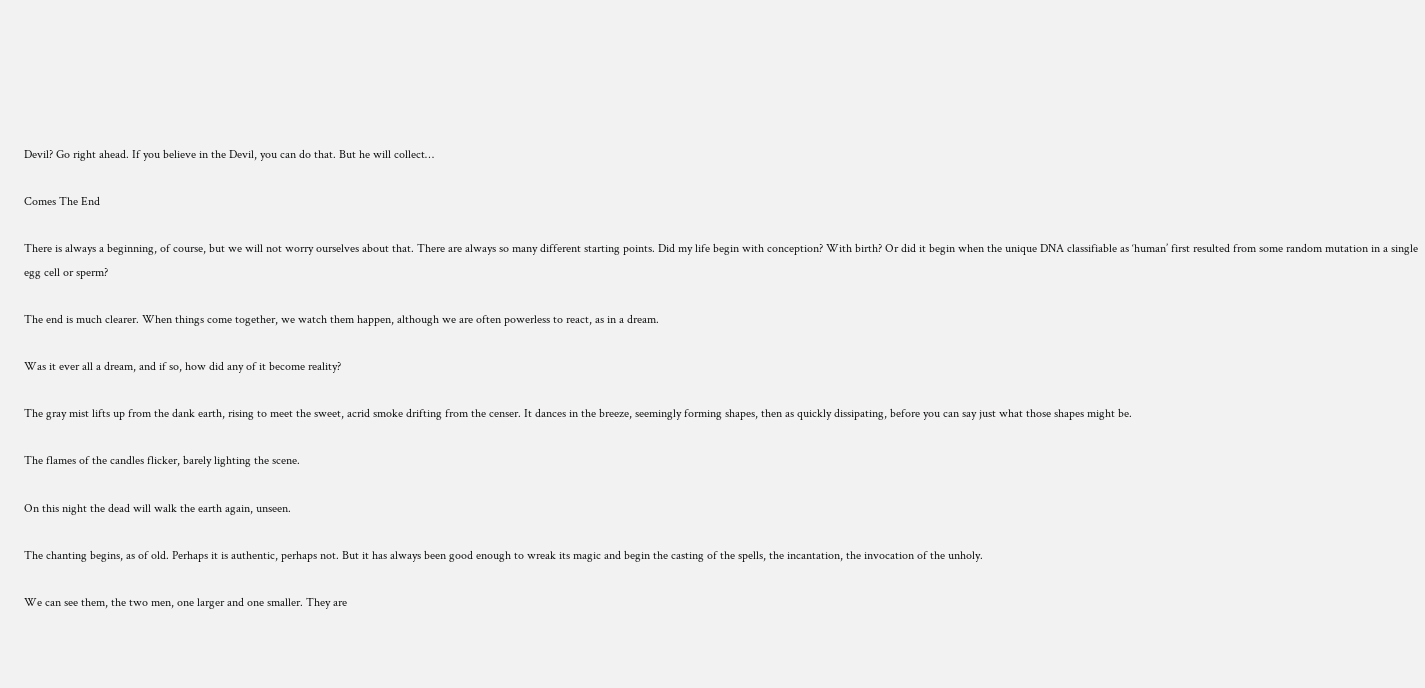Devil? Go right ahead. If you believe in the Devil, you can do that. But he will collect…

Comes The End

There is always a beginning, of course, but we will not worry ourselves about that. There are always so many different starting points. Did my life begin with conception? With birth? Or did it begin when the unique DNA classifiable as ‘human’ first resulted from some random mutation in a single egg cell or sperm?

The end is much clearer. When things come together, we watch them happen, although we are often powerless to react, as in a dream.

Was it ever all a dream, and if so, how did any of it become reality?

The gray mist lifts up from the dank earth, rising to meet the sweet, acrid smoke drifting from the censer. It dances in the breeze, seemingly forming shapes, then as quickly dissipating, before you can say just what those shapes might be.

The flames of the candles flicker, barely lighting the scene.

On this night the dead will walk the earth again, unseen.

The chanting begins, as of old. Perhaps it is authentic, perhaps not. But it has always been good enough to wreak its magic and begin the casting of the spells, the incantation, the invocation of the unholy.

We can see them, the two men, one larger and one smaller. They are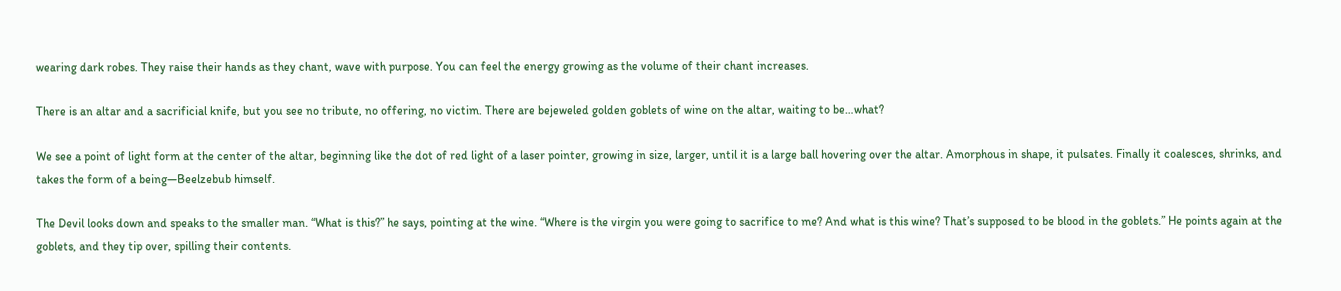wearing dark robes. They raise their hands as they chant, wave with purpose. You can feel the energy growing as the volume of their chant increases.

There is an altar and a sacrificial knife, but you see no tribute, no offering, no victim. There are bejeweled golden goblets of wine on the altar, waiting to be…what?

We see a point of light form at the center of the altar, beginning like the dot of red light of a laser pointer, growing in size, larger, until it is a large ball hovering over the altar. Amorphous in shape, it pulsates. Finally it coalesces, shrinks, and takes the form of a being—Beelzebub himself.

The Devil looks down and speaks to the smaller man. “What is this?” he says, pointing at the wine. “Where is the virgin you were going to sacrifice to me? And what is this wine? That’s supposed to be blood in the goblets.” He points again at the goblets, and they tip over, spilling their contents.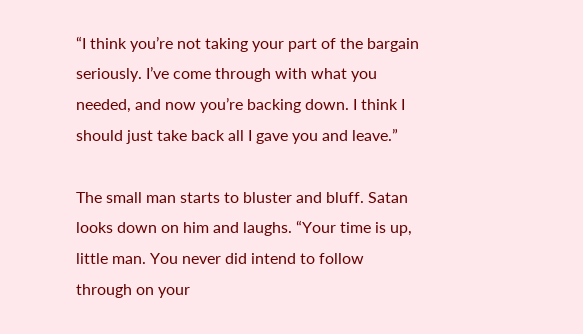“I think you’re not taking your part of the bargain seriously. I’ve come through with what you needed, and now you’re backing down. I think I should just take back all I gave you and leave.”

The small man starts to bluster and bluff. Satan looks down on him and laughs. “Your time is up, little man. You never did intend to follow through on your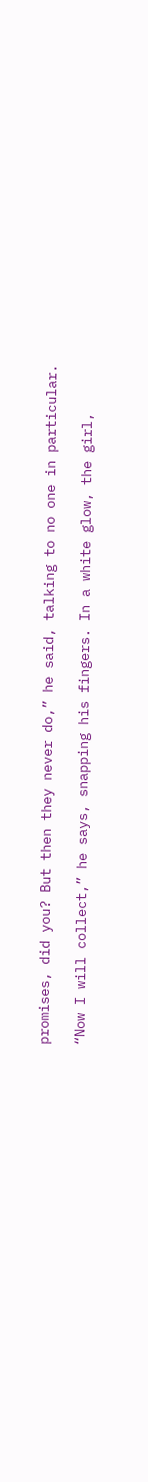promises, did you? But then they never do,” he said, talking to no one in particular.

“Now I will collect,” he says, snapping his fingers. In a white glow, the girl,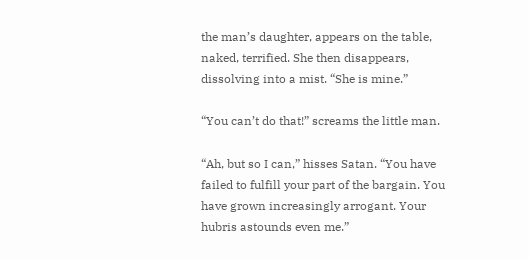the man’s daughter, appears on the table, naked, terrified. She then disappears, dissolving into a mist. “She is mine.”

“You can’t do that!” screams the little man.

“Ah, but so I can,” hisses Satan. “You have failed to fulfill your part of the bargain. You have grown increasingly arrogant. Your hubris astounds even me.”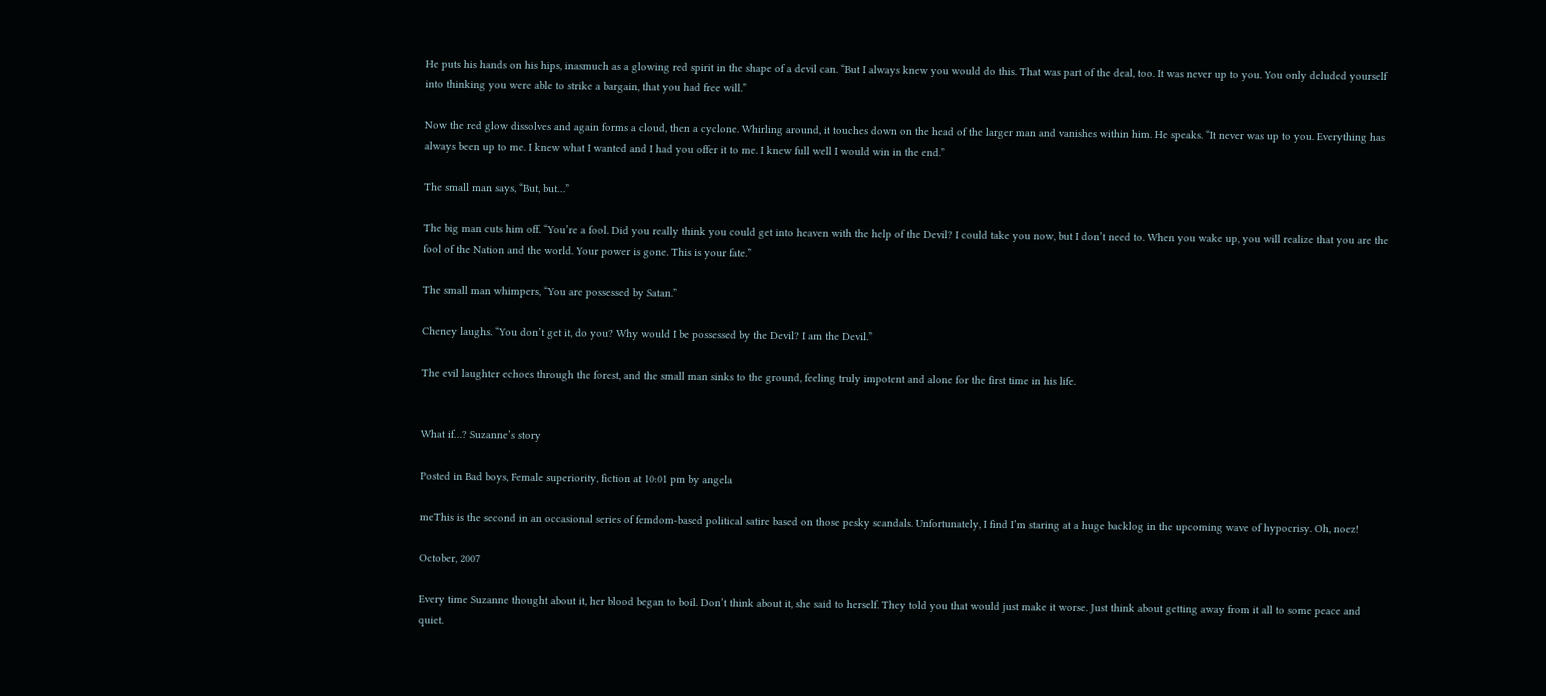He puts his hands on his hips, inasmuch as a glowing red spirit in the shape of a devil can. “But I always knew you would do this. That was part of the deal, too. It was never up to you. You only deluded yourself into thinking you were able to strike a bargain, that you had free will.”

Now the red glow dissolves and again forms a cloud, then a cyclone. Whirling around, it touches down on the head of the larger man and vanishes within him. He speaks. “It never was up to you. Everything has always been up to me. I knew what I wanted and I had you offer it to me. I knew full well I would win in the end.”

The small man says, “But, but…”

The big man cuts him off. “You’re a fool. Did you really think you could get into heaven with the help of the Devil? I could take you now, but I don’t need to. When you wake up, you will realize that you are the fool of the Nation and the world. Your power is gone. This is your fate.”

The small man whimpers, “You are possessed by Satan.”

Cheney laughs. “You don’t get it, do you? Why would I be possessed by the Devil? I am the Devil.”

The evil laughter echoes through the forest, and the small man sinks to the ground, feeling truly impotent and alone for the first time in his life.


What if…? Suzanne’s story

Posted in Bad boys, Female superiority, fiction at 10:01 pm by angela

meThis is the second in an occasional series of femdom-based political satire based on those pesky scandals. Unfortunately, I find I’m staring at a huge backlog in the upcoming wave of hypocrisy. Oh, noez!

October, 2007

Every time Suzanne thought about it, her blood began to boil. Don’t think about it, she said to herself. They told you that would just make it worse. Just think about getting away from it all to some peace and quiet.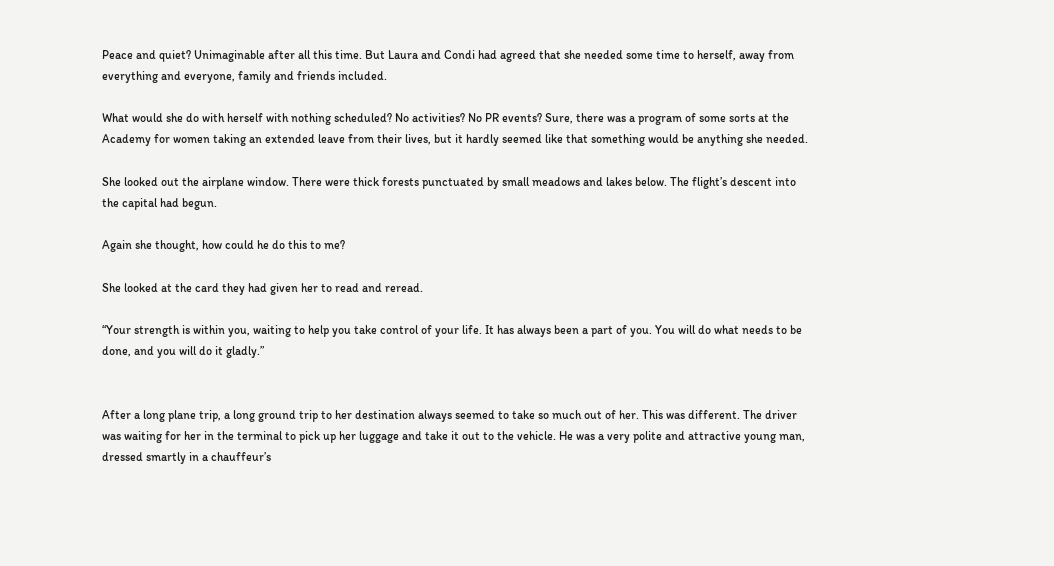Peace and quiet? Unimaginable after all this time. But Laura and Condi had agreed that she needed some time to herself, away from everything and everyone, family and friends included.

What would she do with herself with nothing scheduled? No activities? No PR events? Sure, there was a program of some sorts at the Academy for women taking an extended leave from their lives, but it hardly seemed like that something would be anything she needed.

She looked out the airplane window. There were thick forests punctuated by small meadows and lakes below. The flight’s descent into the capital had begun.

Again she thought, how could he do this to me?

She looked at the card they had given her to read and reread.

“Your strength is within you, waiting to help you take control of your life. It has always been a part of you. You will do what needs to be done, and you will do it gladly.”


After a long plane trip, a long ground trip to her destination always seemed to take so much out of her. This was different. The driver was waiting for her in the terminal to pick up her luggage and take it out to the vehicle. He was a very polite and attractive young man, dressed smartly in a chauffeur’s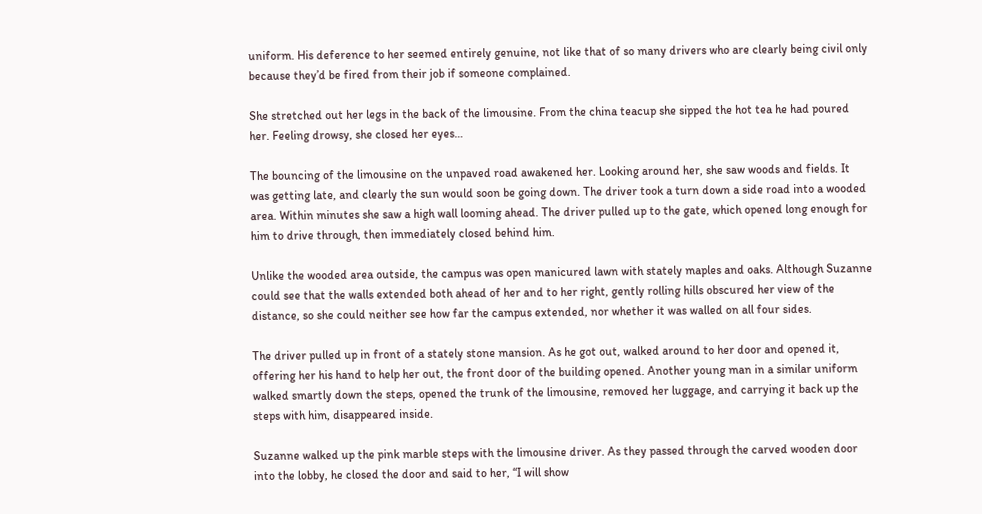uniform. His deference to her seemed entirely genuine, not like that of so many drivers who are clearly being civil only because they’d be fired from their job if someone complained.

She stretched out her legs in the back of the limousine. From the china teacup she sipped the hot tea he had poured her. Feeling drowsy, she closed her eyes…

The bouncing of the limousine on the unpaved road awakened her. Looking around her, she saw woods and fields. It was getting late, and clearly the sun would soon be going down. The driver took a turn down a side road into a wooded area. Within minutes she saw a high wall looming ahead. The driver pulled up to the gate, which opened long enough for him to drive through, then immediately closed behind him.

Unlike the wooded area outside, the campus was open manicured lawn with stately maples and oaks. Although Suzanne could see that the walls extended both ahead of her and to her right, gently rolling hills obscured her view of the distance, so she could neither see how far the campus extended, nor whether it was walled on all four sides.

The driver pulled up in front of a stately stone mansion. As he got out, walked around to her door and opened it, offering her his hand to help her out, the front door of the building opened. Another young man in a similar uniform walked smartly down the steps, opened the trunk of the limousine, removed her luggage, and carrying it back up the steps with him, disappeared inside.

Suzanne walked up the pink marble steps with the limousine driver. As they passed through the carved wooden door into the lobby, he closed the door and said to her, “I will show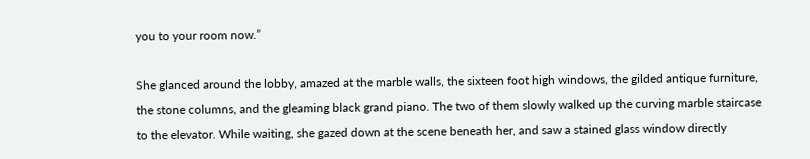you to your room now.”

She glanced around the lobby, amazed at the marble walls, the sixteen foot high windows, the gilded antique furniture, the stone columns, and the gleaming black grand piano. The two of them slowly walked up the curving marble staircase to the elevator. While waiting, she gazed down at the scene beneath her, and saw a stained glass window directly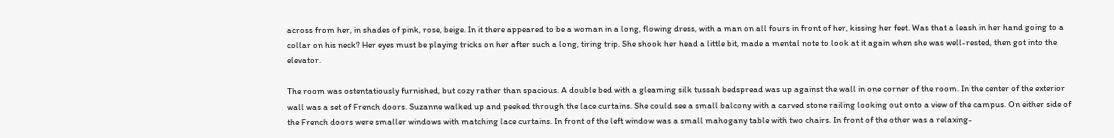across from her, in shades of pink, rose, beige. In it there appeared to be a woman in a long, flowing dress, with a man on all fours in front of her, kissing her feet. Was that a leash in her hand going to a collar on his neck? Her eyes must be playing tricks on her after such a long, tiring trip. She shook her head a little bit, made a mental note to look at it again when she was well-rested, then got into the elevator.

The room was ostentatiously furnished, but cozy rather than spacious. A double bed with a gleaming silk tussah bedspread was up against the wall in one corner of the room. In the center of the exterior wall was a set of French doors. Suzanne walked up and peeked through the lace curtains. She could see a small balcony with a carved stone railing looking out onto a view of the campus. On either side of the French doors were smaller windows with matching lace curtains. In front of the left window was a small mahogany table with two chairs. In front of the other was a relaxing-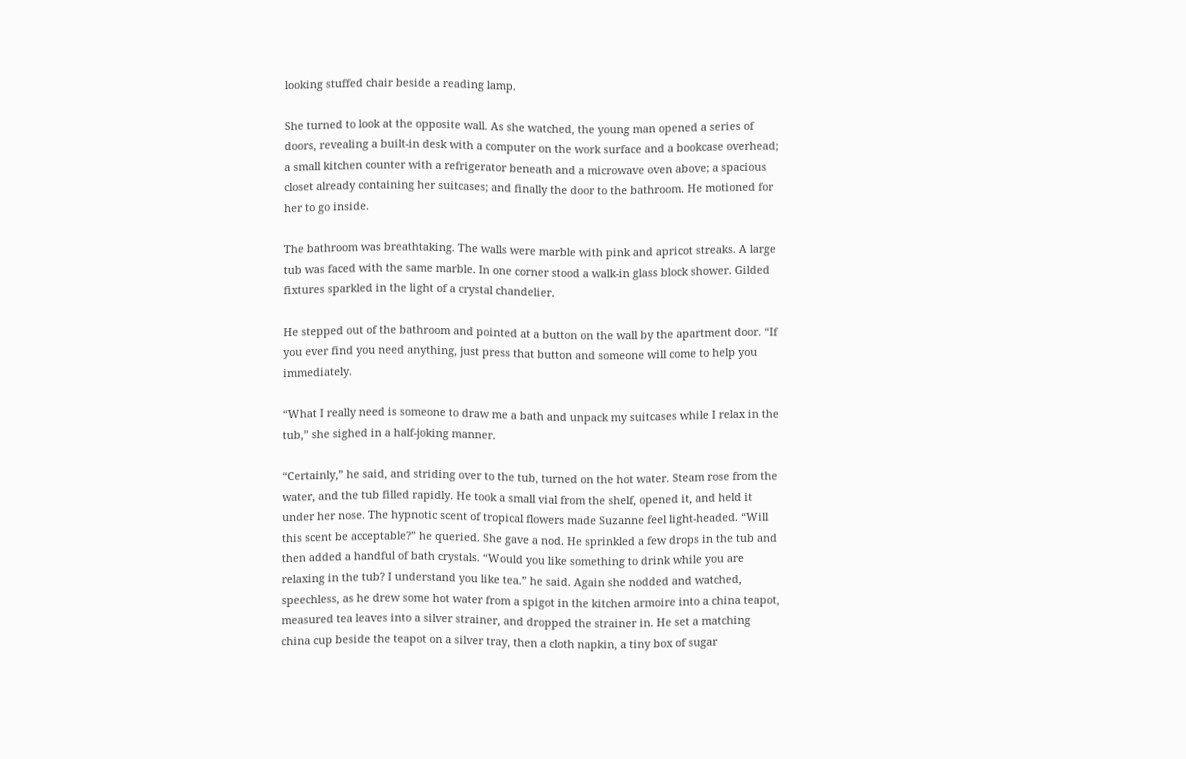looking stuffed chair beside a reading lamp.

She turned to look at the opposite wall. As she watched, the young man opened a series of doors, revealing a built-in desk with a computer on the work surface and a bookcase overhead; a small kitchen counter with a refrigerator beneath and a microwave oven above; a spacious closet already containing her suitcases; and finally the door to the bathroom. He motioned for her to go inside.

The bathroom was breathtaking. The walls were marble with pink and apricot streaks. A large tub was faced with the same marble. In one corner stood a walk-in glass block shower. Gilded fixtures sparkled in the light of a crystal chandelier.

He stepped out of the bathroom and pointed at a button on the wall by the apartment door. “If you ever find you need anything, just press that button and someone will come to help you immediately.

“What I really need is someone to draw me a bath and unpack my suitcases while I relax in the tub,” she sighed in a half-joking manner.

“Certainly,” he said, and striding over to the tub, turned on the hot water. Steam rose from the water, and the tub filled rapidly. He took a small vial from the shelf, opened it, and held it under her nose. The hypnotic scent of tropical flowers made Suzanne feel light-headed. “Will this scent be acceptable?” he queried. She gave a nod. He sprinkled a few drops in the tub and then added a handful of bath crystals. “Would you like something to drink while you are relaxing in the tub? I understand you like tea.” he said. Again she nodded and watched, speechless, as he drew some hot water from a spigot in the kitchen armoire into a china teapot, measured tea leaves into a silver strainer, and dropped the strainer in. He set a matching china cup beside the teapot on a silver tray, then a cloth napkin, a tiny box of sugar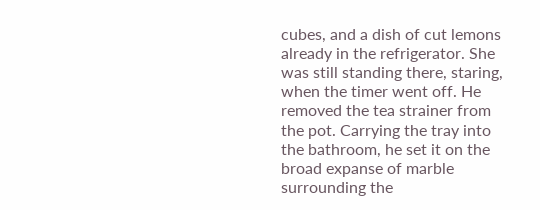cubes, and a dish of cut lemons already in the refrigerator. She was still standing there, staring, when the timer went off. He removed the tea strainer from the pot. Carrying the tray into the bathroom, he set it on the broad expanse of marble surrounding the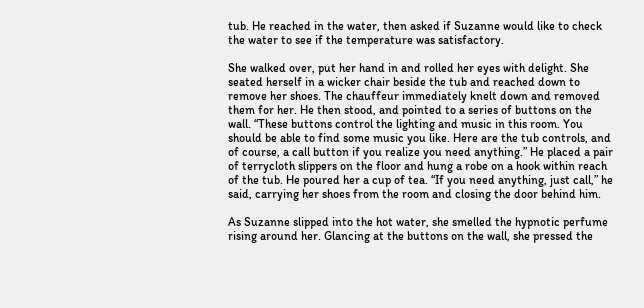tub. He reached in the water, then asked if Suzanne would like to check the water to see if the temperature was satisfactory.

She walked over, put her hand in and rolled her eyes with delight. She seated herself in a wicker chair beside the tub and reached down to remove her shoes. The chauffeur immediately knelt down and removed them for her. He then stood, and pointed to a series of buttons on the wall. “These buttons control the lighting and music in this room. You should be able to find some music you like. Here are the tub controls, and of course, a call button if you realize you need anything.” He placed a pair of terrycloth slippers on the floor and hung a robe on a hook within reach of the tub. He poured her a cup of tea. “If you need anything, just call,” he said, carrying her shoes from the room and closing the door behind him.

As Suzanne slipped into the hot water, she smelled the hypnotic perfume rising around her. Glancing at the buttons on the wall, she pressed the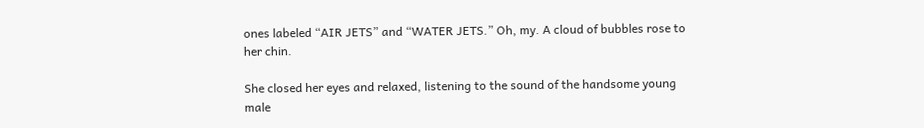ones labeled “AIR JETS” and “WATER JETS.” Oh, my. A cloud of bubbles rose to her chin.

She closed her eyes and relaxed, listening to the sound of the handsome young male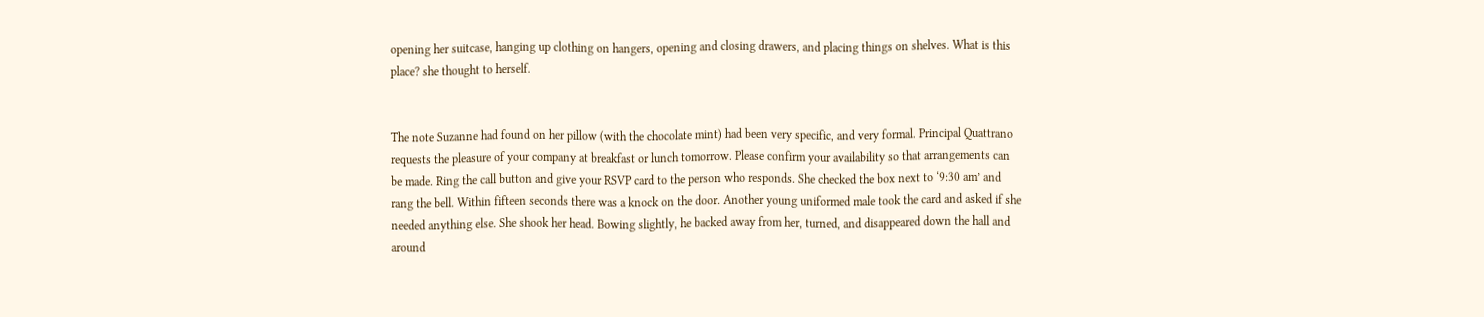opening her suitcase, hanging up clothing on hangers, opening and closing drawers, and placing things on shelves. What is this place? she thought to herself.


The note Suzanne had found on her pillow (with the chocolate mint) had been very specific, and very formal. Principal Quattrano requests the pleasure of your company at breakfast or lunch tomorrow. Please confirm your availability so that arrangements can be made. Ring the call button and give your RSVP card to the person who responds. She checked the box next to ‘9:30 am’ and rang the bell. Within fifteen seconds there was a knock on the door. Another young uniformed male took the card and asked if she needed anything else. She shook her head. Bowing slightly, he backed away from her, turned, and disappeared down the hall and around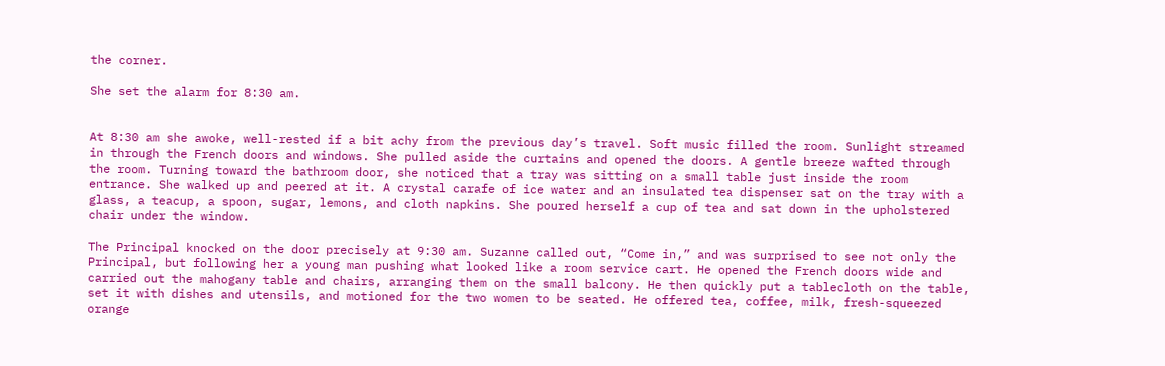the corner.

She set the alarm for 8:30 am.


At 8:30 am she awoke, well-rested if a bit achy from the previous day’s travel. Soft music filled the room. Sunlight streamed in through the French doors and windows. She pulled aside the curtains and opened the doors. A gentle breeze wafted through the room. Turning toward the bathroom door, she noticed that a tray was sitting on a small table just inside the room entrance. She walked up and peered at it. A crystal carafe of ice water and an insulated tea dispenser sat on the tray with a glass, a teacup, a spoon, sugar, lemons, and cloth napkins. She poured herself a cup of tea and sat down in the upholstered chair under the window.

The Principal knocked on the door precisely at 9:30 am. Suzanne called out, “Come in,” and was surprised to see not only the Principal, but following her a young man pushing what looked like a room service cart. He opened the French doors wide and carried out the mahogany table and chairs, arranging them on the small balcony. He then quickly put a tablecloth on the table, set it with dishes and utensils, and motioned for the two women to be seated. He offered tea, coffee, milk, fresh-squeezed orange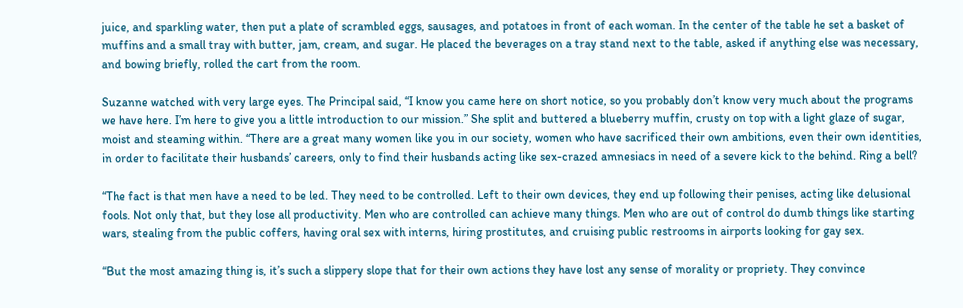juice, and sparkling water, then put a plate of scrambled eggs, sausages, and potatoes in front of each woman. In the center of the table he set a basket of muffins and a small tray with butter, jam, cream, and sugar. He placed the beverages on a tray stand next to the table, asked if anything else was necessary, and bowing briefly, rolled the cart from the room.

Suzanne watched with very large eyes. The Principal said, “I know you came here on short notice, so you probably don’t know very much about the programs we have here. I’m here to give you a little introduction to our mission.” She split and buttered a blueberry muffin, crusty on top with a light glaze of sugar, moist and steaming within. “There are a great many women like you in our society, women who have sacrificed their own ambitions, even their own identities, in order to facilitate their husbands’ careers, only to find their husbands acting like sex-crazed amnesiacs in need of a severe kick to the behind. Ring a bell?

“The fact is that men have a need to be led. They need to be controlled. Left to their own devices, they end up following their penises, acting like delusional fools. Not only that, but they lose all productivity. Men who are controlled can achieve many things. Men who are out of control do dumb things like starting wars, stealing from the public coffers, having oral sex with interns, hiring prostitutes, and cruising public restrooms in airports looking for gay sex.

“But the most amazing thing is, it’s such a slippery slope that for their own actions they have lost any sense of morality or propriety. They convince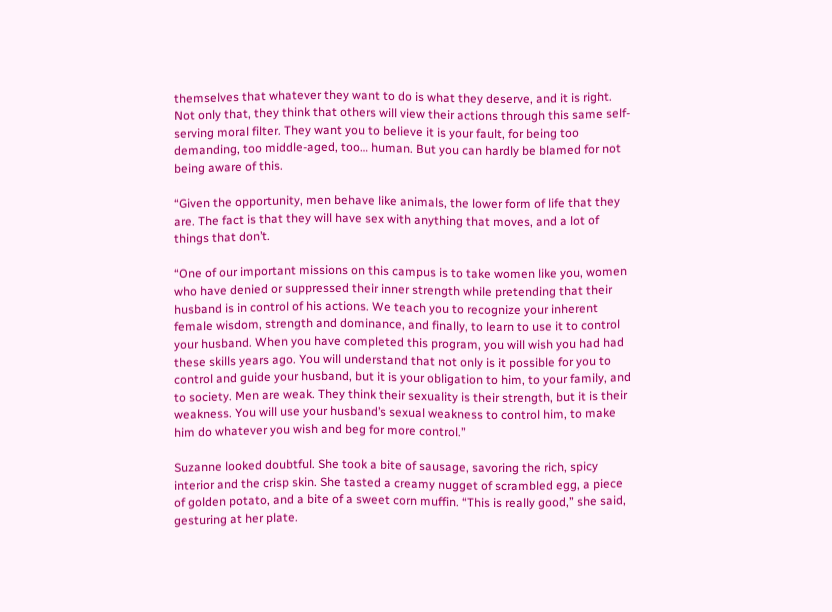themselves that whatever they want to do is what they deserve, and it is right. Not only that, they think that others will view their actions through this same self-serving moral filter. They want you to believe it is your fault, for being too demanding, too middle-aged, too… human. But you can hardly be blamed for not being aware of this.

“Given the opportunity, men behave like animals, the lower form of life that they are. The fact is that they will have sex with anything that moves, and a lot of things that don’t.

“One of our important missions on this campus is to take women like you, women who have denied or suppressed their inner strength while pretending that their husband is in control of his actions. We teach you to recognize your inherent female wisdom, strength and dominance, and finally, to learn to use it to control your husband. When you have completed this program, you will wish you had had these skills years ago. You will understand that not only is it possible for you to control and guide your husband, but it is your obligation to him, to your family, and to society. Men are weak. They think their sexuality is their strength, but it is their weakness. You will use your husband’s sexual weakness to control him, to make him do whatever you wish and beg for more control.”

Suzanne looked doubtful. She took a bite of sausage, savoring the rich, spicy interior and the crisp skin. She tasted a creamy nugget of scrambled egg, a piece of golden potato, and a bite of a sweet corn muffin. “This is really good,” she said, gesturing at her plate.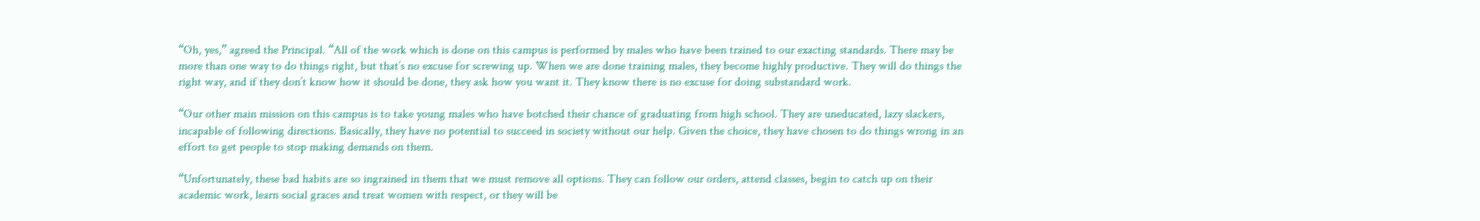“Oh, yes,” agreed the Principal. “All of the work which is done on this campus is performed by males who have been trained to our exacting standards. There may be more than one way to do things right, but that’s no excuse for screwing up. When we are done training males, they become highly productive. They will do things the right way, and if they don’t know how it should be done, they ask how you want it. They know there is no excuse for doing substandard work.

“Our other main mission on this campus is to take young males who have botched their chance of graduating from high school. They are uneducated, lazy slackers, incapable of following directions. Basically, they have no potential to succeed in society without our help. Given the choice, they have chosen to do things wrong in an effort to get people to stop making demands on them.

“Unfortunately, these bad habits are so ingrained in them that we must remove all options. They can follow our orders, attend classes, begin to catch up on their academic work, learn social graces and treat women with respect, or they will be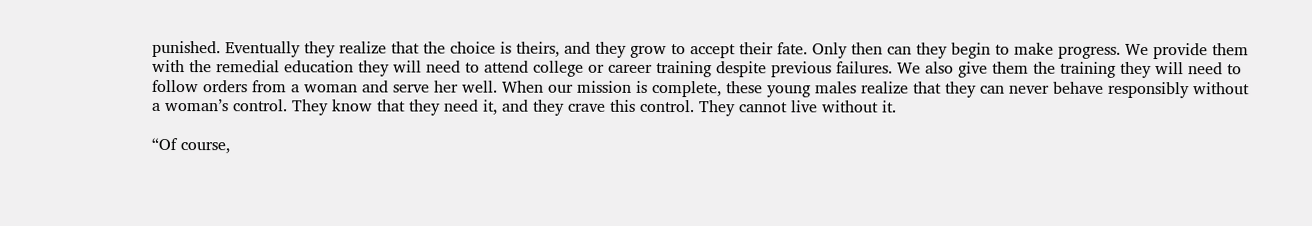punished. Eventually they realize that the choice is theirs, and they grow to accept their fate. Only then can they begin to make progress. We provide them with the remedial education they will need to attend college or career training despite previous failures. We also give them the training they will need to follow orders from a woman and serve her well. When our mission is complete, these young males realize that they can never behave responsibly without a woman’s control. They know that they need it, and they crave this control. They cannot live without it.

“Of course,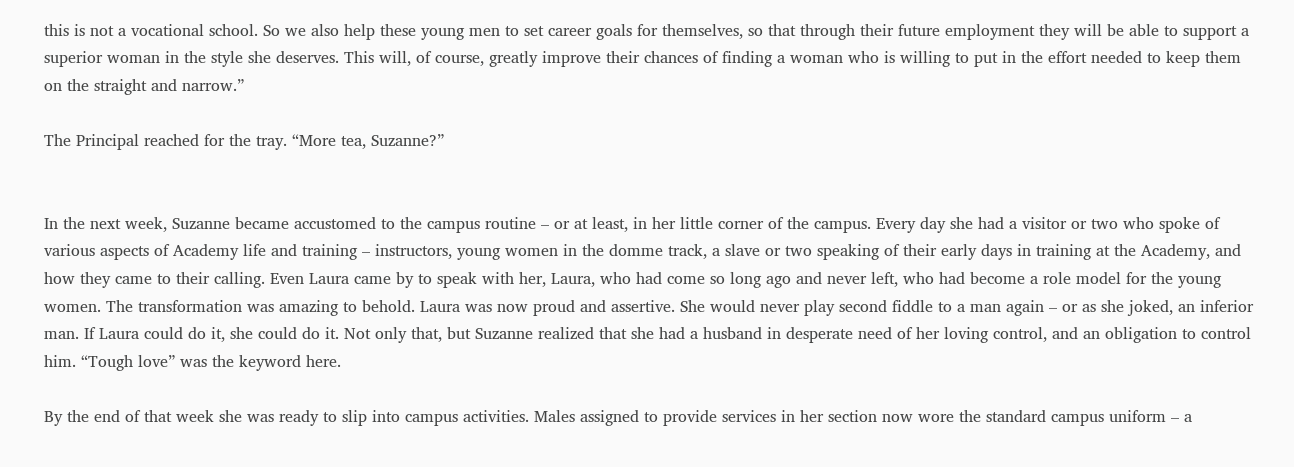this is not a vocational school. So we also help these young men to set career goals for themselves, so that through their future employment they will be able to support a superior woman in the style she deserves. This will, of course, greatly improve their chances of finding a woman who is willing to put in the effort needed to keep them on the straight and narrow.”

The Principal reached for the tray. “More tea, Suzanne?”


In the next week, Suzanne became accustomed to the campus routine – or at least, in her little corner of the campus. Every day she had a visitor or two who spoke of various aspects of Academy life and training – instructors, young women in the domme track, a slave or two speaking of their early days in training at the Academy, and how they came to their calling. Even Laura came by to speak with her, Laura, who had come so long ago and never left, who had become a role model for the young women. The transformation was amazing to behold. Laura was now proud and assertive. She would never play second fiddle to a man again – or as she joked, an inferior man. If Laura could do it, she could do it. Not only that, but Suzanne realized that she had a husband in desperate need of her loving control, and an obligation to control him. “Tough love” was the keyword here.

By the end of that week she was ready to slip into campus activities. Males assigned to provide services in her section now wore the standard campus uniform – a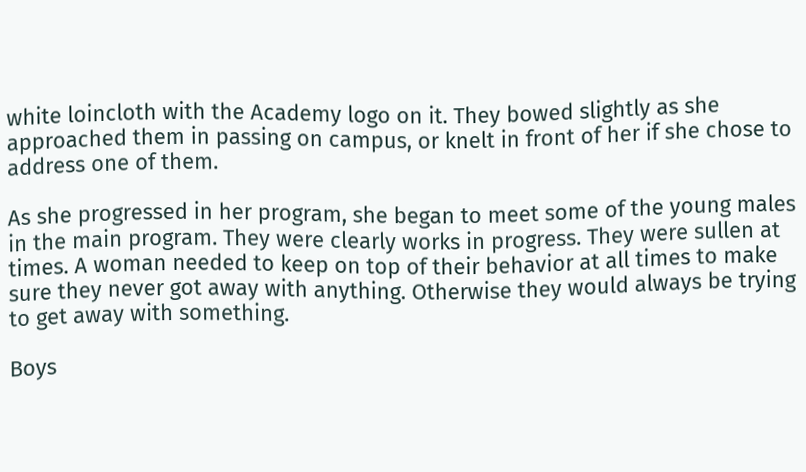white loincloth with the Academy logo on it. They bowed slightly as she approached them in passing on campus, or knelt in front of her if she chose to address one of them.

As she progressed in her program, she began to meet some of the young males in the main program. They were clearly works in progress. They were sullen at times. A woman needed to keep on top of their behavior at all times to make sure they never got away with anything. Otherwise they would always be trying to get away with something.

Boys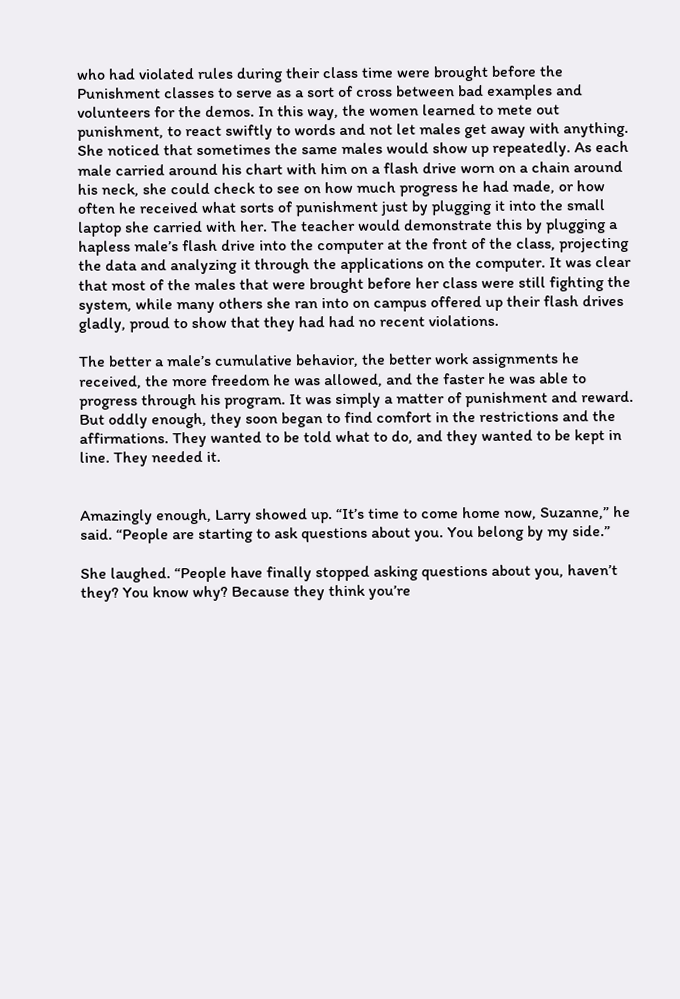who had violated rules during their class time were brought before the Punishment classes to serve as a sort of cross between bad examples and volunteers for the demos. In this way, the women learned to mete out punishment, to react swiftly to words and not let males get away with anything. She noticed that sometimes the same males would show up repeatedly. As each male carried around his chart with him on a flash drive worn on a chain around his neck, she could check to see on how much progress he had made, or how often he received what sorts of punishment just by plugging it into the small laptop she carried with her. The teacher would demonstrate this by plugging a hapless male’s flash drive into the computer at the front of the class, projecting the data and analyzing it through the applications on the computer. It was clear that most of the males that were brought before her class were still fighting the system, while many others she ran into on campus offered up their flash drives gladly, proud to show that they had had no recent violations.

The better a male’s cumulative behavior, the better work assignments he received, the more freedom he was allowed, and the faster he was able to progress through his program. It was simply a matter of punishment and reward. But oddly enough, they soon began to find comfort in the restrictions and the affirmations. They wanted to be told what to do, and they wanted to be kept in line. They needed it.


Amazingly enough, Larry showed up. “It’s time to come home now, Suzanne,” he said. “People are starting to ask questions about you. You belong by my side.”

She laughed. “People have finally stopped asking questions about you, haven’t they? You know why? Because they think you’re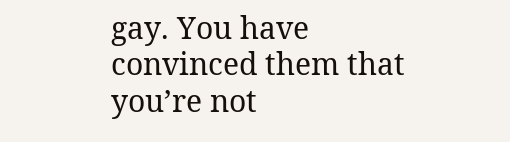gay. You have convinced them that you’re not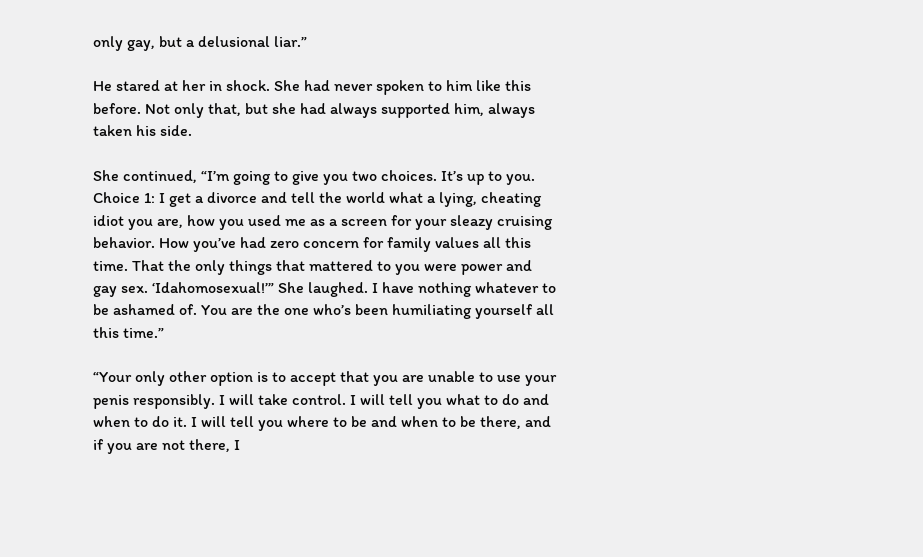only gay, but a delusional liar.”

He stared at her in shock. She had never spoken to him like this before. Not only that, but she had always supported him, always taken his side.

She continued, “I’m going to give you two choices. It’s up to you. Choice 1: I get a divorce and tell the world what a lying, cheating idiot you are, how you used me as a screen for your sleazy cruising behavior. How you’ve had zero concern for family values all this time. That the only things that mattered to you were power and gay sex. ‘Idahomosexual!’” She laughed. I have nothing whatever to be ashamed of. You are the one who’s been humiliating yourself all this time.”

“Your only other option is to accept that you are unable to use your penis responsibly. I will take control. I will tell you what to do and when to do it. I will tell you where to be and when to be there, and if you are not there, I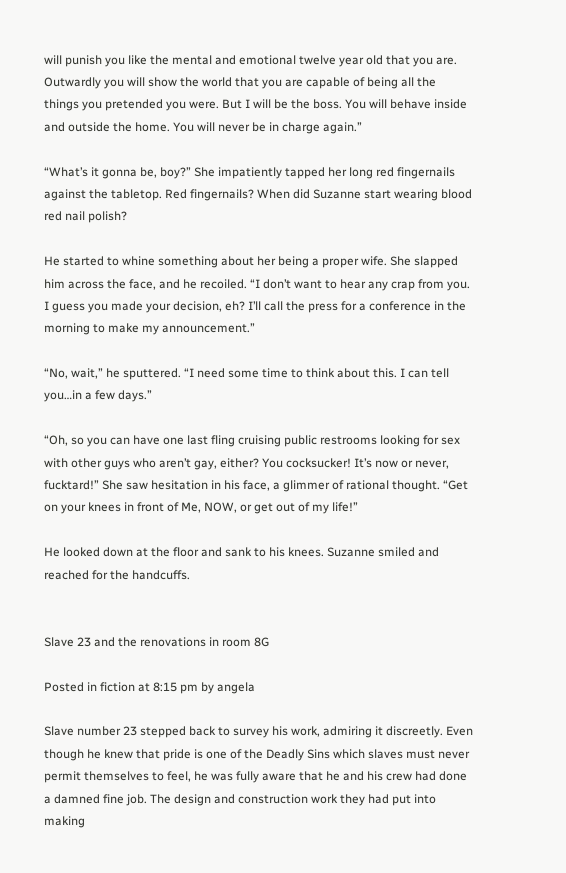will punish you like the mental and emotional twelve year old that you are. Outwardly you will show the world that you are capable of being all the things you pretended you were. But I will be the boss. You will behave inside and outside the home. You will never be in charge again.”

“What’s it gonna be, boy?” She impatiently tapped her long red fingernails against the tabletop. Red fingernails? When did Suzanne start wearing blood red nail polish?

He started to whine something about her being a proper wife. She slapped him across the face, and he recoiled. “I don’t want to hear any crap from you. I guess you made your decision, eh? I’ll call the press for a conference in the morning to make my announcement.”

“No, wait,” he sputtered. “I need some time to think about this. I can tell you…in a few days.”

“Oh, so you can have one last fling cruising public restrooms looking for sex with other guys who aren’t gay, either? You cocksucker! It’s now or never, fucktard!” She saw hesitation in his face, a glimmer of rational thought. “Get on your knees in front of Me, NOW, or get out of my life!”

He looked down at the floor and sank to his knees. Suzanne smiled and reached for the handcuffs.


Slave 23 and the renovations in room 8G

Posted in fiction at 8:15 pm by angela

Slave number 23 stepped back to survey his work, admiring it discreetly. Even though he knew that pride is one of the Deadly Sins which slaves must never permit themselves to feel, he was fully aware that he and his crew had done a damned fine job. The design and construction work they had put into making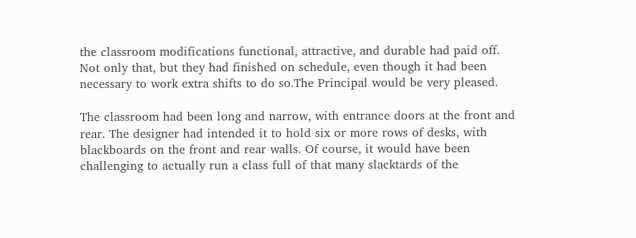the classroom modifications functional, attractive, and durable had paid off. Not only that, but they had finished on schedule, even though it had been necessary to work extra shifts to do so.The Principal would be very pleased.

The classroom had been long and narrow, with entrance doors at the front and rear. The designer had intended it to hold six or more rows of desks, with blackboards on the front and rear walls. Of course, it would have been challenging to actually run a class full of that many slacktards of the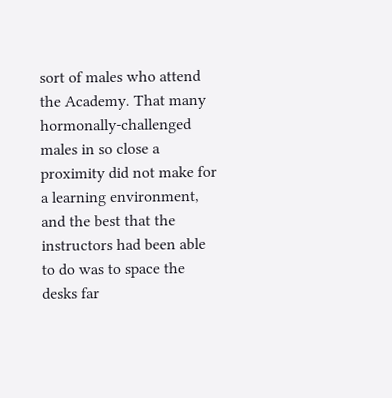sort of males who attend the Academy. That many hormonally-challenged males in so close a proximity did not make for a learning environment, and the best that the instructors had been able to do was to space the desks far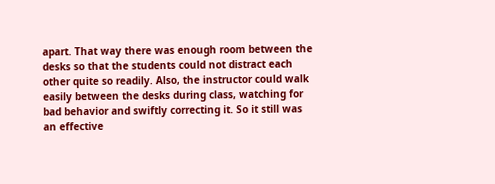apart. That way there was enough room between the desks so that the students could not distract each other quite so readily. Also, the instructor could walk easily between the desks during class, watching for bad behavior and swiftly correcting it. So it still was an effective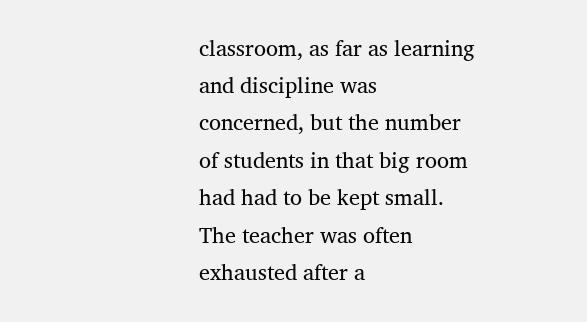classroom, as far as learning and discipline was concerned, but the number of students in that big room had had to be kept small. The teacher was often exhausted after a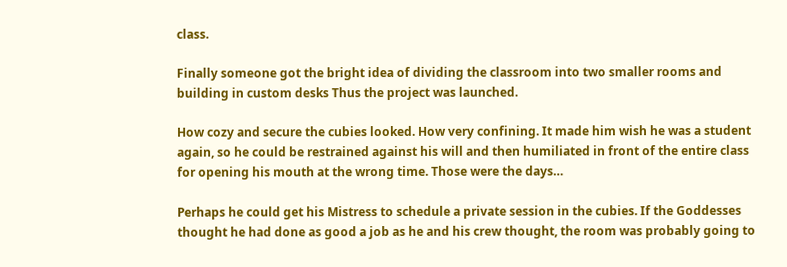class.

Finally someone got the bright idea of dividing the classroom into two smaller rooms and building in custom desks Thus the project was launched.

How cozy and secure the cubies looked. How very confining. It made him wish he was a student again, so he could be restrained against his will and then humiliated in front of the entire class for opening his mouth at the wrong time. Those were the days…

Perhaps he could get his Mistress to schedule a private session in the cubies. If the Goddesses thought he had done as good a job as he and his crew thought, the room was probably going to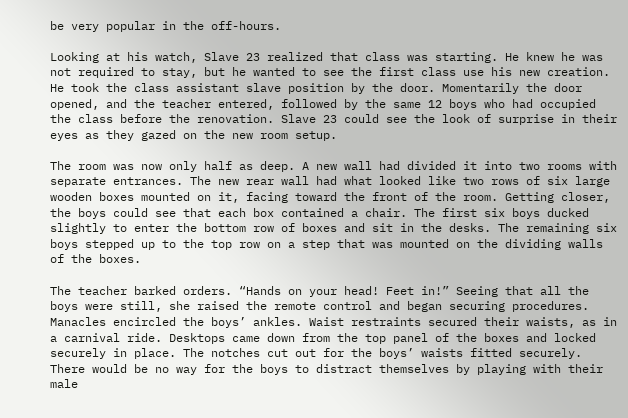be very popular in the off-hours.

Looking at his watch, Slave 23 realized that class was starting. He knew he was not required to stay, but he wanted to see the first class use his new creation. He took the class assistant slave position by the door. Momentarily the door opened, and the teacher entered, followed by the same 12 boys who had occupied the class before the renovation. Slave 23 could see the look of surprise in their eyes as they gazed on the new room setup.

The room was now only half as deep. A new wall had divided it into two rooms with separate entrances. The new rear wall had what looked like two rows of six large wooden boxes mounted on it, facing toward the front of the room. Getting closer, the boys could see that each box contained a chair. The first six boys ducked slightly to enter the bottom row of boxes and sit in the desks. The remaining six boys stepped up to the top row on a step that was mounted on the dividing walls of the boxes.

The teacher barked orders. “Hands on your head! Feet in!” Seeing that all the boys were still, she raised the remote control and began securing procedures. Manacles encircled the boys’ ankles. Waist restraints secured their waists, as in a carnival ride. Desktops came down from the top panel of the boxes and locked securely in place. The notches cut out for the boys’ waists fitted securely. There would be no way for the boys to distract themselves by playing with their male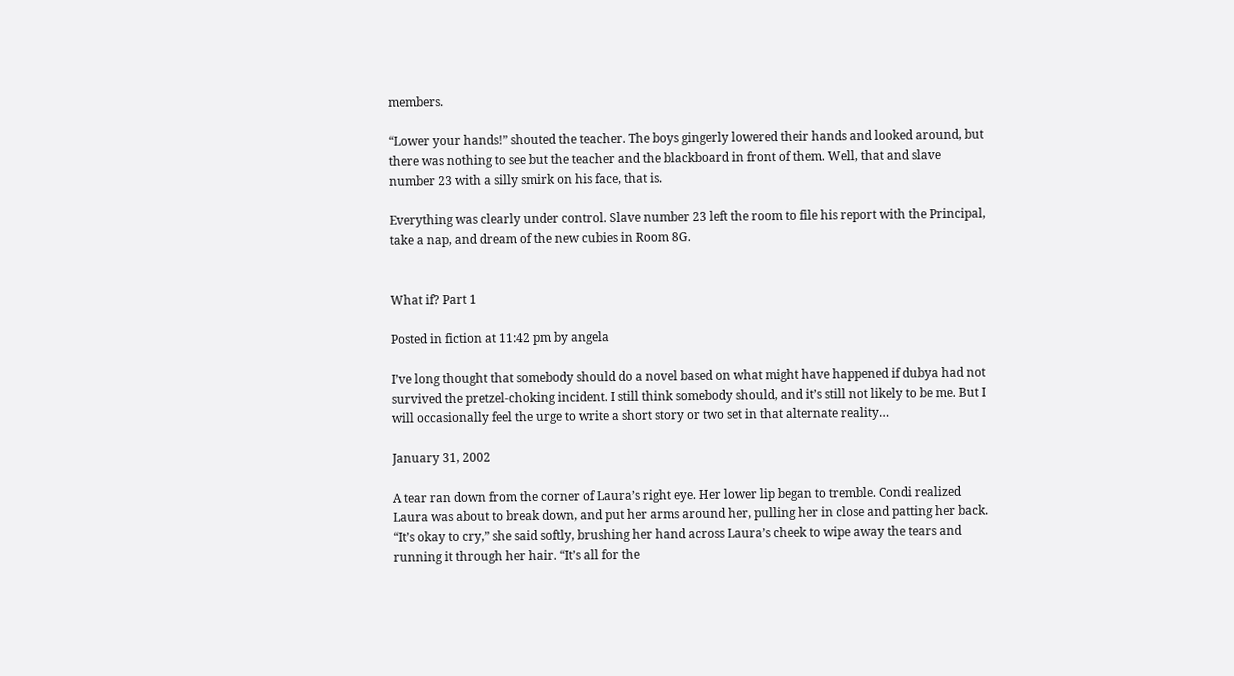members.

“Lower your hands!” shouted the teacher. The boys gingerly lowered their hands and looked around, but there was nothing to see but the teacher and the blackboard in front of them. Well, that and slave number 23 with a silly smirk on his face, that is.

Everything was clearly under control. Slave number 23 left the room to file his report with the Principal, take a nap, and dream of the new cubies in Room 8G.


What if? Part 1

Posted in fiction at 11:42 pm by angela

I’ve long thought that somebody should do a novel based on what might have happened if dubya had not survived the pretzel-choking incident. I still think somebody should, and it’s still not likely to be me. But I will occasionally feel the urge to write a short story or two set in that alternate reality…

January 31, 2002

A tear ran down from the corner of Laura’s right eye. Her lower lip began to tremble. Condi realized Laura was about to break down, and put her arms around her, pulling her in close and patting her back. “It’s okay to cry,” she said softly, brushing her hand across Laura’s cheek to wipe away the tears and running it through her hair. “It’s all for the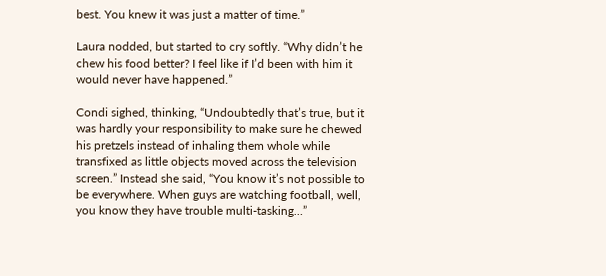best. You knew it was just a matter of time.”

Laura nodded, but started to cry softly. “Why didn’t he chew his food better? I feel like if I’d been with him it would never have happened.”

Condi sighed, thinking, “Undoubtedly that’s true, but it was hardly your responsibility to make sure he chewed his pretzels instead of inhaling them whole while transfixed as little objects moved across the television screen.” Instead she said, “You know it’s not possible to be everywhere. When guys are watching football, well, you know they have trouble multi-tasking…”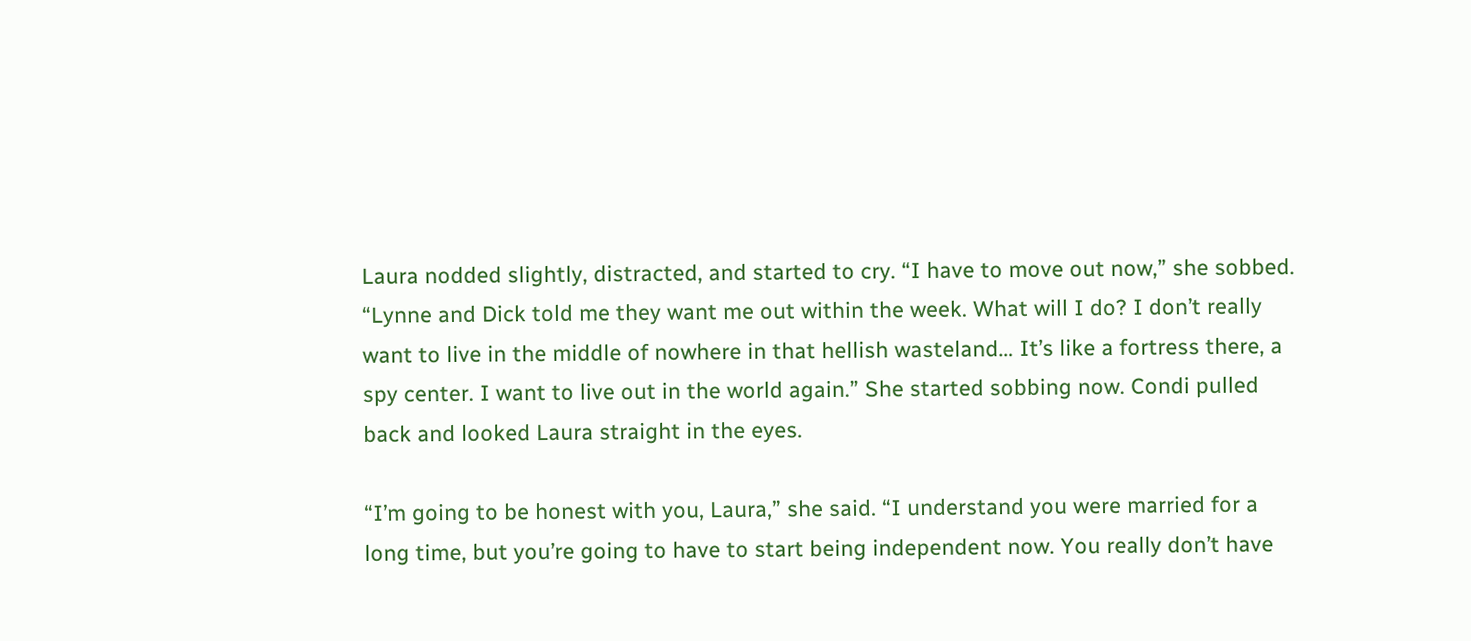Laura nodded slightly, distracted, and started to cry. “I have to move out now,” she sobbed. “Lynne and Dick told me they want me out within the week. What will I do? I don’t really want to live in the middle of nowhere in that hellish wasteland… It’s like a fortress there, a spy center. I want to live out in the world again.” She started sobbing now. Condi pulled back and looked Laura straight in the eyes.

“I’m going to be honest with you, Laura,” she said. “I understand you were married for a long time, but you’re going to have to start being independent now. You really don’t have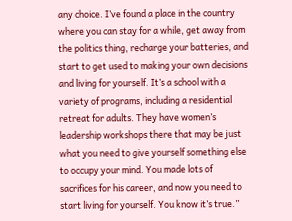any choice. I’ve found a place in the country where you can stay for a while, get away from the politics thing, recharge your batteries, and start to get used to making your own decisions and living for yourself. It’s a school with a variety of programs, including a residential retreat for adults. They have women’s leadership workshops there that may be just what you need to give yourself something else to occupy your mind. You made lots of sacrifices for his career, and now you need to start living for yourself. You know it’s true.”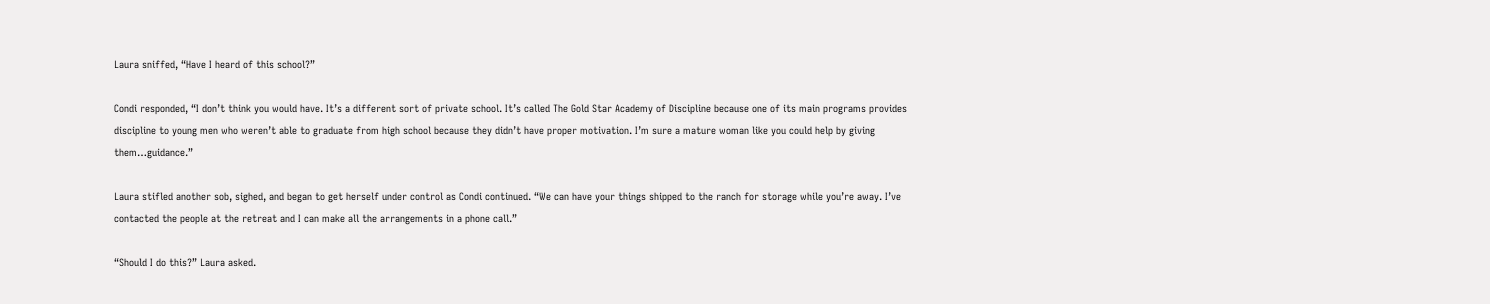Laura sniffed, “Have I heard of this school?”

Condi responded, “I don’t think you would have. It’s a different sort of private school. It’s called The Gold Star Academy of Discipline because one of its main programs provides discipline to young men who weren’t able to graduate from high school because they didn’t have proper motivation. I’m sure a mature woman like you could help by giving them…guidance.”

Laura stifled another sob, sighed, and began to get herself under control as Condi continued. “We can have your things shipped to the ranch for storage while you’re away. I’ve contacted the people at the retreat and I can make all the arrangements in a phone call.”

“Should I do this?” Laura asked.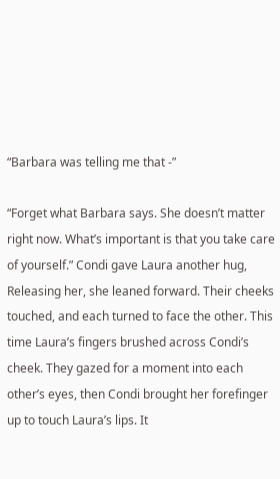“Barbara was telling me that -”

“Forget what Barbara says. She doesn’t matter right now. What’s important is that you take care of yourself.” Condi gave Laura another hug, Releasing her, she leaned forward. Their cheeks touched, and each turned to face the other. This time Laura’s fingers brushed across Condi’s cheek. They gazed for a moment into each other’s eyes, then Condi brought her forefinger up to touch Laura’s lips. It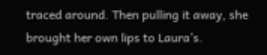traced around. Then pulling it away, she brought her own lips to Laura’s.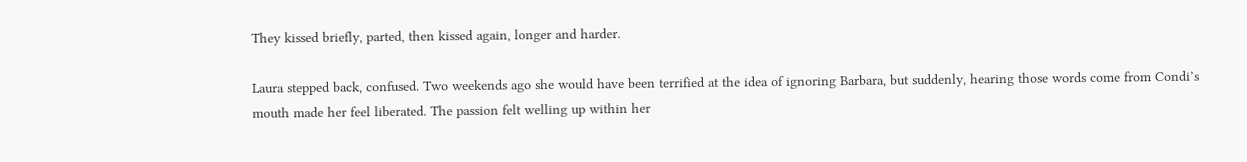They kissed briefly, parted, then kissed again, longer and harder.

Laura stepped back, confused. Two weekends ago she would have been terrified at the idea of ignoring Barbara, but suddenly, hearing those words come from Condi’s mouth made her feel liberated. The passion felt welling up within her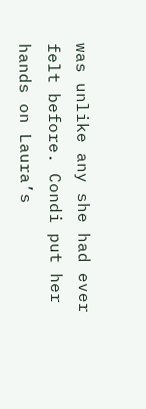was unlike any she had ever felt before. Condi put her hands on Laura’s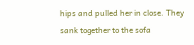hips and pulled her in close. They sank together to the sofa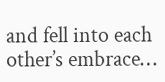and fell into each other’s embrace…